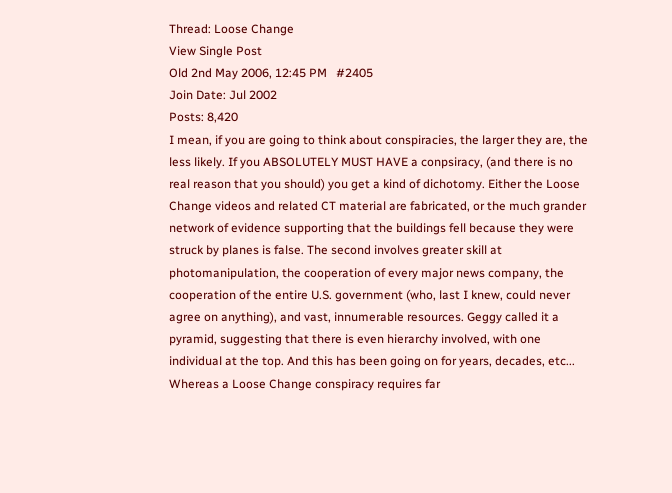Thread: Loose Change
View Single Post
Old 2nd May 2006, 12:45 PM   #2405
Join Date: Jul 2002
Posts: 8,420
I mean, if you are going to think about conspiracies, the larger they are, the less likely. If you ABSOLUTELY MUST HAVE a conpsiracy, (and there is no real reason that you should) you get a kind of dichotomy. Either the Loose Change videos and related CT material are fabricated, or the much grander network of evidence supporting that the buildings fell because they were struck by planes is false. The second involves greater skill at photomanipulation, the cooperation of every major news company, the cooperation of the entire U.S. government (who, last I knew, could never agree on anything), and vast, innumerable resources. Geggy called it a pyramid, suggesting that there is even hierarchy involved, with one individual at the top. And this has been going on for years, decades, etc... Whereas a Loose Change conspiracy requires far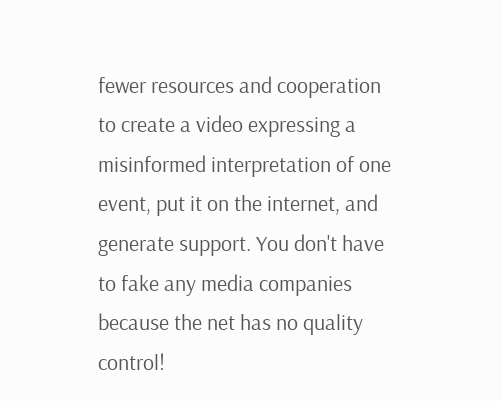fewer resources and cooperation to create a video expressing a misinformed interpretation of one event, put it on the internet, and generate support. You don't have to fake any media companies because the net has no quality control!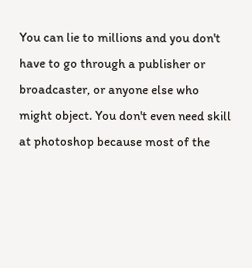You can lie to millions and you don't have to go through a publisher or broadcaster, or anyone else who might object. You don't even need skill at photoshop because most of the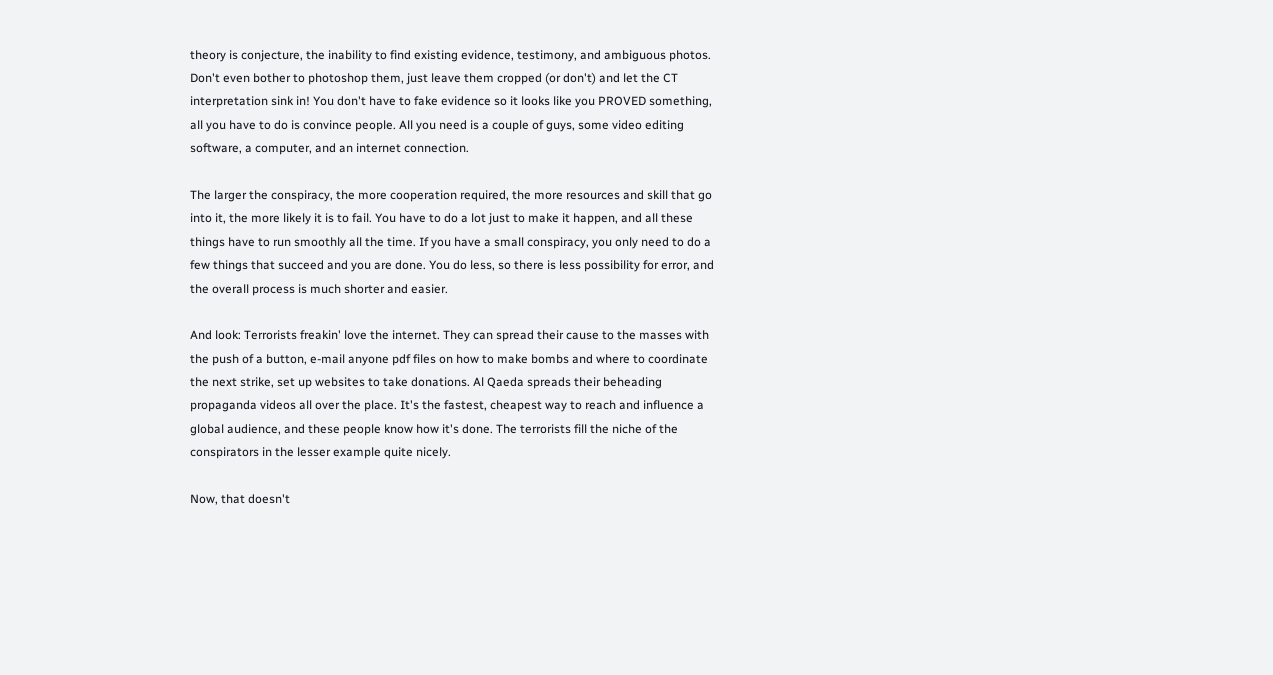theory is conjecture, the inability to find existing evidence, testimony, and ambiguous photos. Don't even bother to photoshop them, just leave them cropped (or don't) and let the CT interpretation sink in! You don't have to fake evidence so it looks like you PROVED something, all you have to do is convince people. All you need is a couple of guys, some video editing software, a computer, and an internet connection.

The larger the conspiracy, the more cooperation required, the more resources and skill that go into it, the more likely it is to fail. You have to do a lot just to make it happen, and all these things have to run smoothly all the time. If you have a small conspiracy, you only need to do a few things that succeed and you are done. You do less, so there is less possibility for error, and the overall process is much shorter and easier.

And look: Terrorists freakin' love the internet. They can spread their cause to the masses with the push of a button, e-mail anyone pdf files on how to make bombs and where to coordinate the next strike, set up websites to take donations. Al Qaeda spreads their beheading propaganda videos all over the place. It's the fastest, cheapest way to reach and influence a global audience, and these people know how it's done. The terrorists fill the niche of the conspirators in the lesser example quite nicely.

Now, that doesn't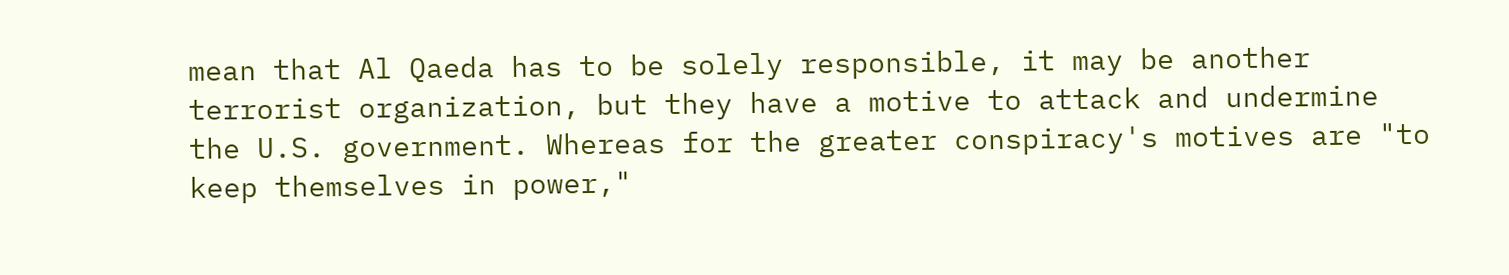mean that Al Qaeda has to be solely responsible, it may be another terrorist organization, but they have a motive to attack and undermine the U.S. government. Whereas for the greater conspiracy's motives are "to keep themselves in power,"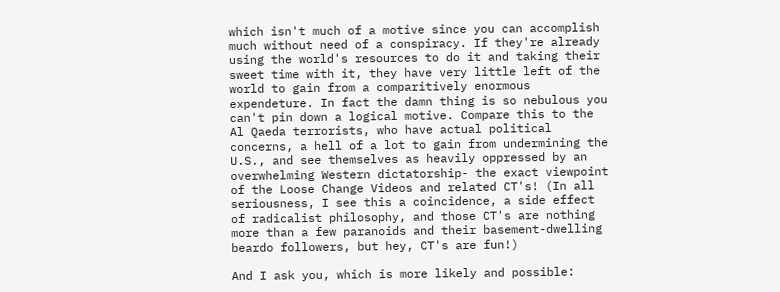which isn't much of a motive since you can accomplish much without need of a conspiracy. If they're already using the world's resources to do it and taking their sweet time with it, they have very little left of the world to gain from a comparitively enormous expendeture. In fact the damn thing is so nebulous you can't pin down a logical motive. Compare this to the Al Qaeda terrorists, who have actual political concerns, a hell of a lot to gain from undermining the U.S., and see themselves as heavily oppressed by an overwhelming Western dictatorship- the exact viewpoint of the Loose Change Videos and related CT's! (In all seriousness, I see this a coincidence, a side effect of radicalist philosophy, and those CT's are nothing more than a few paranoids and their basement-dwelling beardo followers, but hey, CT's are fun!)

And I ask you, which is more likely and possible: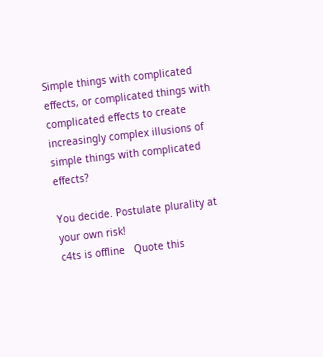Simple things with complicated effects, or complicated things with complicated effects to create increasingly complex illusions of simple things with complicated effects?

You decide. Postulate plurality at your own risk!
c4ts is offline   Quote this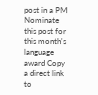post in a PM   Nominate this post for this month's language award Copy a direct link to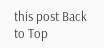this post Back to Top